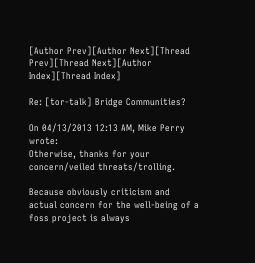[Author Prev][Author Next][Thread Prev][Thread Next][Author Index][Thread Index]

Re: [tor-talk] Bridge Communities?

On 04/13/2013 12:13 AM, Mike Perry wrote:
Otherwise, thanks for your concern/veiled threats/trolling.

Because obviously criticism and actual concern for the well-being of a foss project is always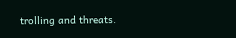trolling and threats.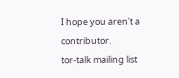I hope you aren't a contributor.
tor-talk mailing list